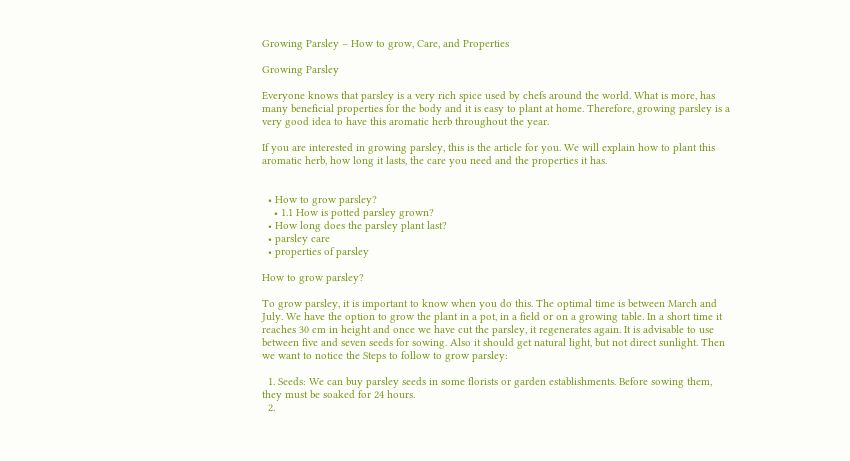Growing Parsley – How to grow, Care, and Properties

Growing Parsley

Everyone knows that parsley is a very rich spice used by chefs around the world. What is more, has many beneficial properties for the body and it is easy to plant at home. Therefore, growing parsley is a very good idea to have this aromatic herb throughout the year.

If you are interested in growing parsley, this is the article for you. We will explain how to plant this aromatic herb, how long it lasts, the care you need and the properties it has.


  • How to grow parsley?
    • 1.1 How is potted parsley grown?
  • How long does the parsley plant last?
  • parsley care
  • properties of parsley

How to grow parsley?

To grow parsley, it is important to know when you do this. The optimal time is between March and July. We have the option to grow the plant in a pot, in a field or on a growing table. In a short time it reaches 30 cm in height and once we have cut the parsley, it regenerates again. It is advisable to use between five and seven seeds for sowing. Also it should get natural light, but not direct sunlight. Then we want to notice the Steps to follow to grow parsley:

  1. Seeds: We can buy parsley seeds in some florists or garden establishments. Before sowing them, they must be soaked for 24 hours.
  2.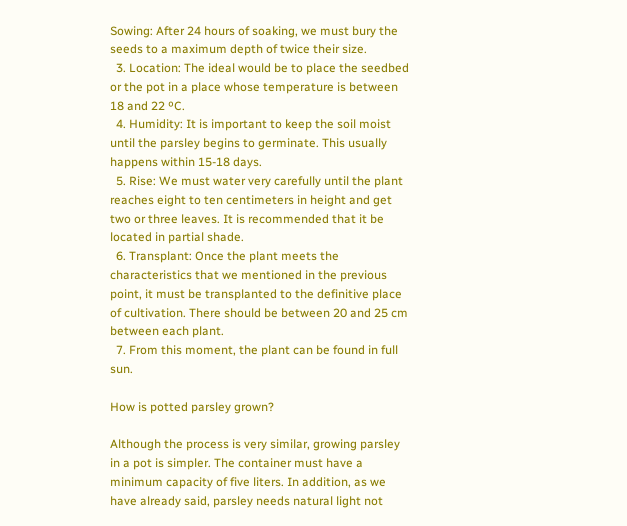Sowing: After 24 hours of soaking, we must bury the seeds to a maximum depth of twice their size.
  3. Location: The ideal would be to place the seedbed or the pot in a place whose temperature is between 18 and 22 ºC.
  4. Humidity: It is important to keep the soil moist until the parsley begins to germinate. This usually happens within 15-18 days.
  5. Rise: We must water very carefully until the plant reaches eight to ten centimeters in height and get two or three leaves. It is recommended that it be located in partial shade.
  6. Transplant: Once the plant meets the characteristics that we mentioned in the previous point, it must be transplanted to the definitive place of cultivation. There should be between 20 and 25 cm between each plant.
  7. From this moment, the plant can be found in full sun.

How is potted parsley grown?

Although the process is very similar, growing parsley in a pot is simpler. The container must have a minimum capacity of five liters. In addition, as we have already said, parsley needs natural light not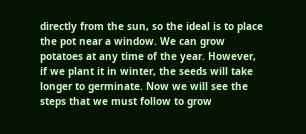directly from the sun, so the ideal is to place the pot near a window. We can grow potatoes at any time of the year. However, if we plant it in winter, the seeds will take longer to germinate. Now we will see the steps that we must follow to grow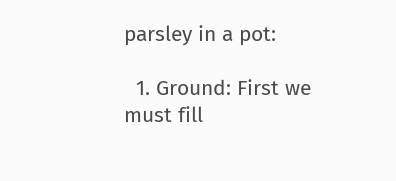parsley in a pot:

  1. Ground: First we must fill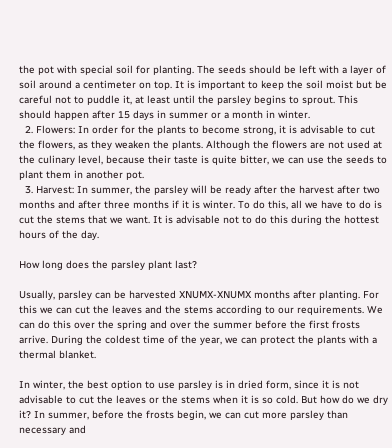the pot with special soil for planting. The seeds should be left with a layer of soil around a centimeter on top. It is important to keep the soil moist but be careful not to puddle it, at least until the parsley begins to sprout. This should happen after 15 days in summer or a month in winter.
  2. Flowers: In order for the plants to become strong, it is advisable to cut the flowers, as they weaken the plants. Although the flowers are not used at the culinary level, because their taste is quite bitter, we can use the seeds to plant them in another pot.
  3. Harvest: In summer, the parsley will be ready after the harvest after two months and after three months if it is winter. To do this, all we have to do is cut the stems that we want. It is advisable not to do this during the hottest hours of the day.

How long does the parsley plant last?

Usually, parsley can be harvested XNUMX-XNUMX months after planting. For this we can cut the leaves and the stems according to our requirements. We can do this over the spring and over the summer before the first frosts arrive. During the coldest time of the year, we can protect the plants with a thermal blanket.

In winter, the best option to use parsley is in dried form, since it is not advisable to cut the leaves or the stems when it is so cold. But how do we dry it? In summer, before the frosts begin, we can cut more parsley than necessary and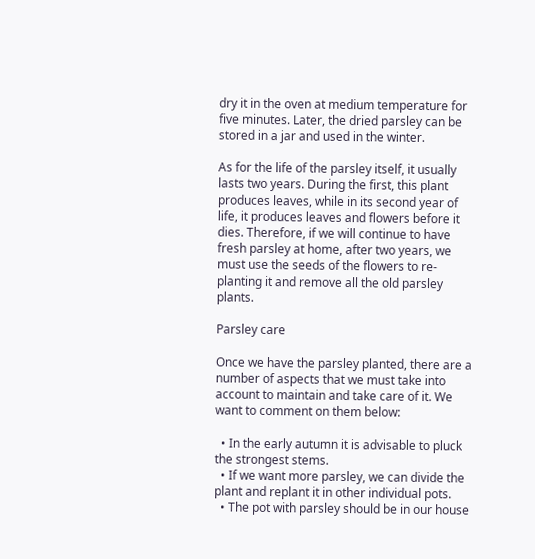dry it in the oven at medium temperature for five minutes. Later, the dried parsley can be stored in a jar and used in the winter.

As for the life of the parsley itself, it usually lasts two years. During the first, this plant produces leaves, while in its second year of life, it produces leaves and flowers before it dies. Therefore, if we will continue to have fresh parsley at home, after two years, we must use the seeds of the flowers to re-planting it and remove all the old parsley plants.

Parsley care

Once we have the parsley planted, there are a number of aspects that we must take into account to maintain and take care of it. We want to comment on them below:

  • In the early autumn it is advisable to pluck the strongest stems.
  • If we want more parsley, we can divide the plant and replant it in other individual pots.
  • The pot with parsley should be in our house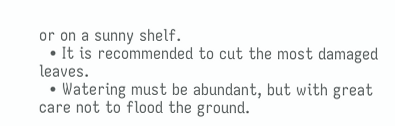or on a sunny shelf.
  • It is recommended to cut the most damaged leaves.
  • Watering must be abundant, but with great care not to flood the ground.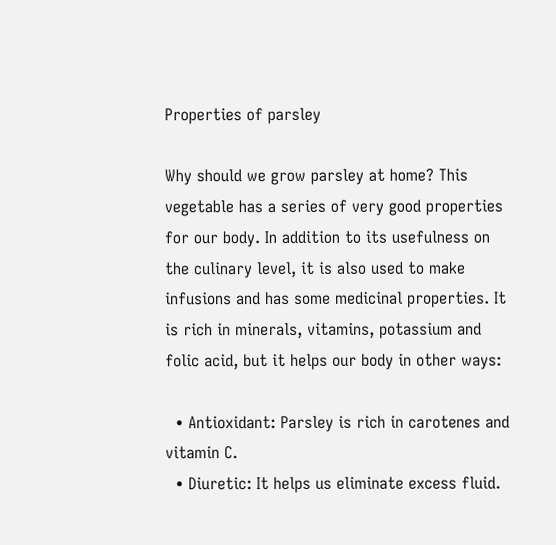Properties of parsley

Why should we grow parsley at home? This vegetable has a series of very good properties for our body. In addition to its usefulness on the culinary level, it is also used to make infusions and has some medicinal properties. It is rich in minerals, vitamins, potassium and folic acid, but it helps our body in other ways:

  • Antioxidant: Parsley is rich in carotenes and vitamin C.
  • Diuretic: It helps us eliminate excess fluid.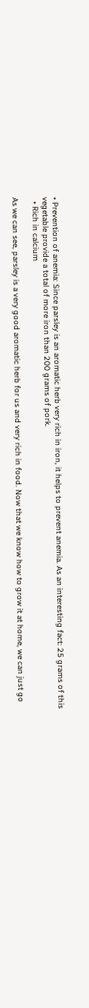• Prevention of anemia: Since parsley is an aromatic herb very rich in iron, it helps to prevent anemia. As an interesting fact: 25 grams of this vegetable provide a total of more iron than 200 grams of pork.
  • Rich in calcium

As we can see, parsley is a very good aromatic herb for us and very rich in food. Now that we know how to grow it at home, we can just go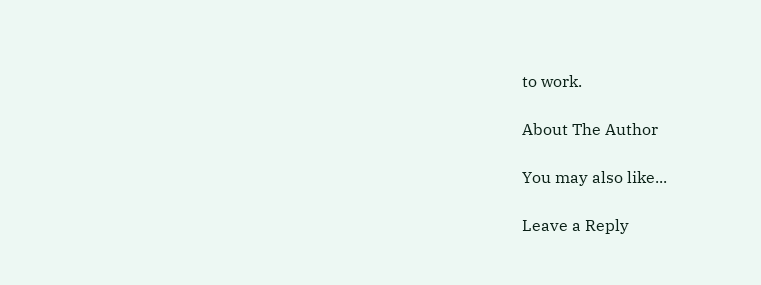to work.

About The Author

You may also like...

Leave a Reply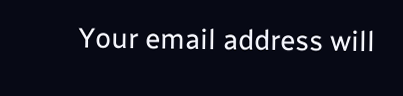Your email address will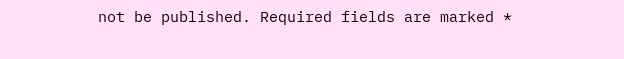not be published. Required fields are marked *